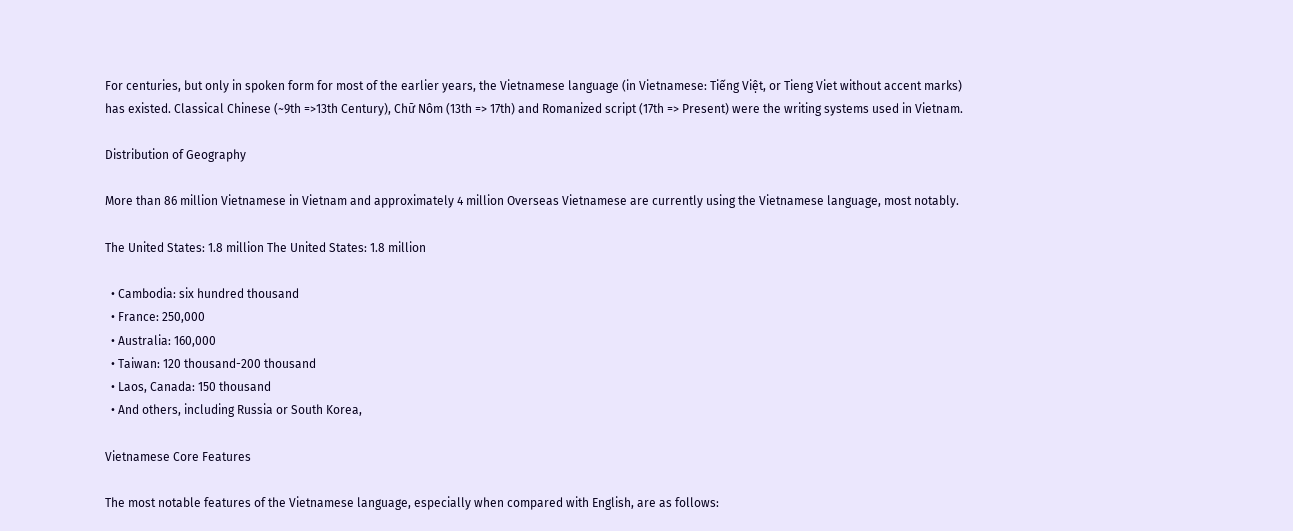For centuries, but only in spoken form for most of the earlier years, the Vietnamese language (in Vietnamese: Tiếng Việt, or Tieng Viet without accent marks) has existed. Classical Chinese (~9th =>13th Century), Chữ Nôm (13th => 17th) and Romanized script (17th => Present) were the writing systems used in Vietnam.

Distribution of Geography

More than 86 million Vietnamese in Vietnam and approximately 4 million Overseas Vietnamese are currently using the Vietnamese language, most notably.

The United States: 1.8 million The United States: 1.8 million

  • Cambodia: six hundred thousand
  • France: 250,000
  • Australia: 160,000
  • Taiwan: 120 thousand-200 thousand
  • Laos, Canada: 150 thousand
  • And others, including Russia or South Korea,

Vietnamese Core Features

The most notable features of the Vietnamese language, especially when compared with English, are as follows: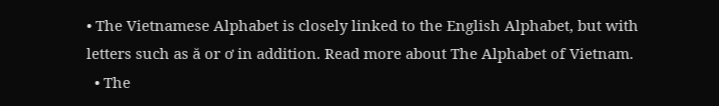• The Vietnamese Alphabet is closely linked to the English Alphabet, but with letters such as ă or ơ in addition. Read more about The Alphabet of Vietnam.
  • The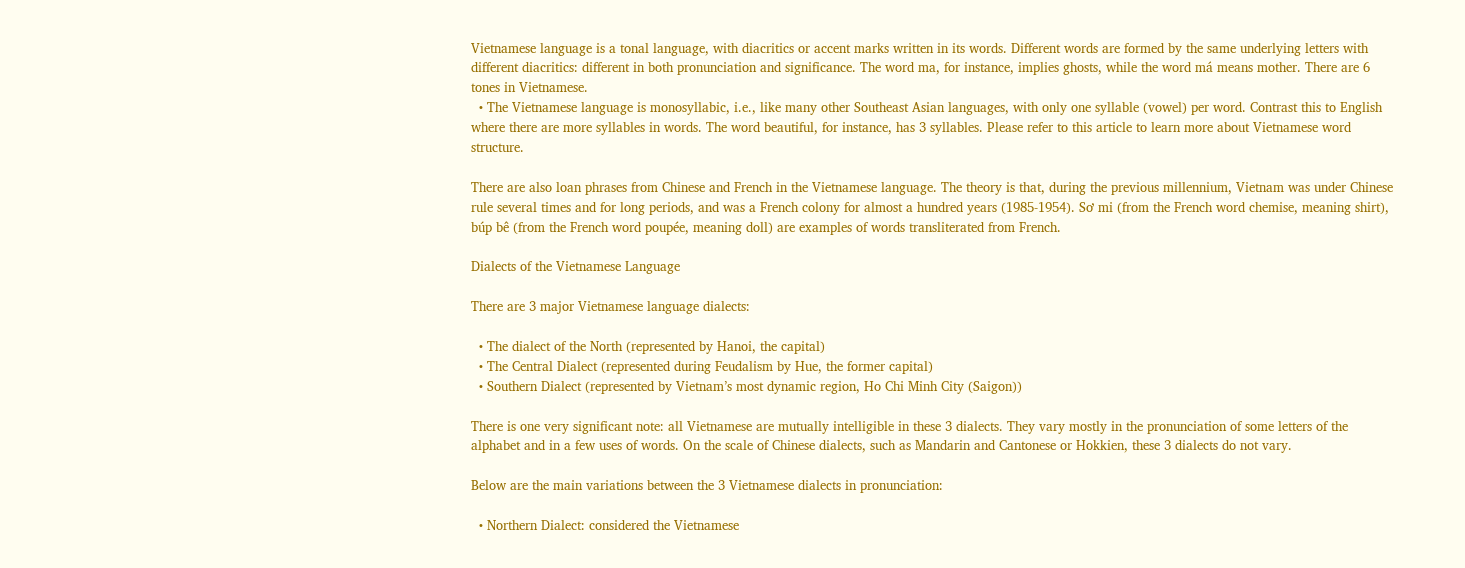Vietnamese language is a tonal language, with diacritics or accent marks written in its words. Different words are formed by the same underlying letters with different diacritics: different in both pronunciation and significance. The word ma, for instance, implies ghosts, while the word má means mother. There are 6 tones in Vietnamese.
  • The Vietnamese language is monosyllabic, i.e., like many other Southeast Asian languages, with only one syllable (vowel) per word. Contrast this to English where there are more syllables in words. The word beautiful, for instance, has 3 syllables. Please refer to this article to learn more about Vietnamese word structure.

There are also loan phrases from Chinese and French in the Vietnamese language. The theory is that, during the previous millennium, Vietnam was under Chinese rule several times and for long periods, and was a French colony for almost a hundred years (1985-1954). Sơ mi (from the French word chemise, meaning shirt), búp bê (from the French word poupée, meaning doll) are examples of words transliterated from French.

Dialects of the Vietnamese Language

There are 3 major Vietnamese language dialects:

  • The dialect of the North (represented by Hanoi, the capital)
  • The Central Dialect (represented during Feudalism by Hue, the former capital)
  • Southern Dialect (represented by Vietnam’s most dynamic region, Ho Chi Minh City (Saigon))

There is one very significant note: all Vietnamese are mutually intelligible in these 3 dialects. They vary mostly in the pronunciation of some letters of the alphabet and in a few uses of words. On the scale of Chinese dialects, such as Mandarin and Cantonese or Hokkien, these 3 dialects do not vary.

Below are the main variations between the 3 Vietnamese dialects in pronunciation:

  • Northern Dialect: considered the Vietnamese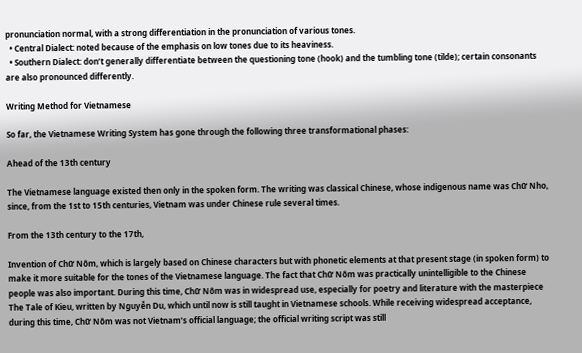pronunciation normal, with a strong differentiation in the pronunciation of various tones.
  • Central Dialect: noted because of the emphasis on low tones due to its heaviness.
  • Southern Dialect: don’t generally differentiate between the questioning tone (hook) and the tumbling tone (tilde); certain consonants are also pronounced differently.

Writing Method for Vietnamese

So far, the Vietnamese Writing System has gone through the following three transformational phases:

Ahead of the 13th century

The Vietnamese language existed then only in the spoken form. The writing was classical Chinese, whose indigenous name was Chữ Nho, since, from the 1st to 15th centuries, Vietnam was under Chinese rule several times.

From the 13th century to the 17th,

Invention of Chữ Nôm, which is largely based on Chinese characters but with phonetic elements at that present stage (in spoken form) to make it more suitable for the tones of the Vietnamese language. The fact that Chữ Nôm was practically unintelligible to the Chinese people was also important. During this time, Chữ Nôm was in widespread use, especially for poetry and literature with the masterpiece The Tale of Kieu, written by Nguyễn Du, which until now is still taught in Vietnamese schools. While receiving widespread acceptance, during this time, Chữ Nôm was not Vietnam’s official language; the official writing script was still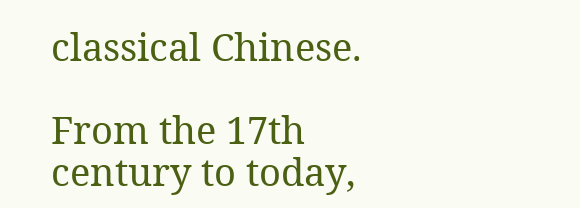classical Chinese.

From the 17th century to today,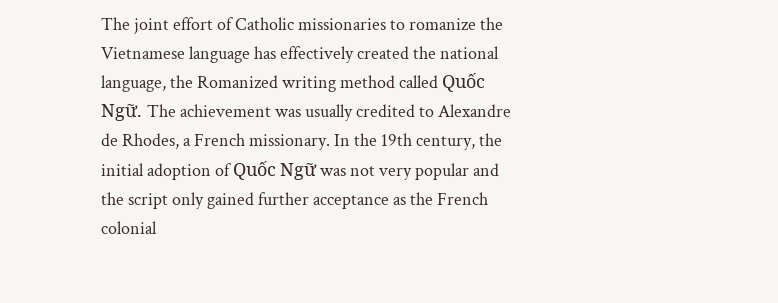The joint effort of Catholic missionaries to romanize the Vietnamese language has effectively created the national language, the Romanized writing method called Quốc Ngữ. The achievement was usually credited to Alexandre de Rhodes, a French missionary. In the 19th century, the initial adoption of Quốc Ngữ was not very popular and the script only gained further acceptance as the French colonial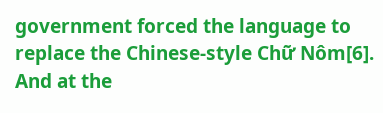government forced the language to replace the Chinese-style Chữ Nôm[6]. And at the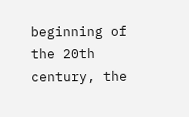beginning of the 20th century, the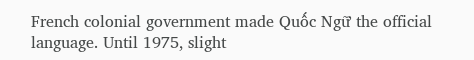French colonial government made Quốc Ngữ the official language. Until 1975, slight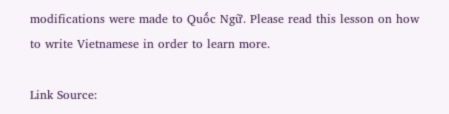modifications were made to Quốc Ngữ. Please read this lesson on how to write Vietnamese in order to learn more.

Link Source: